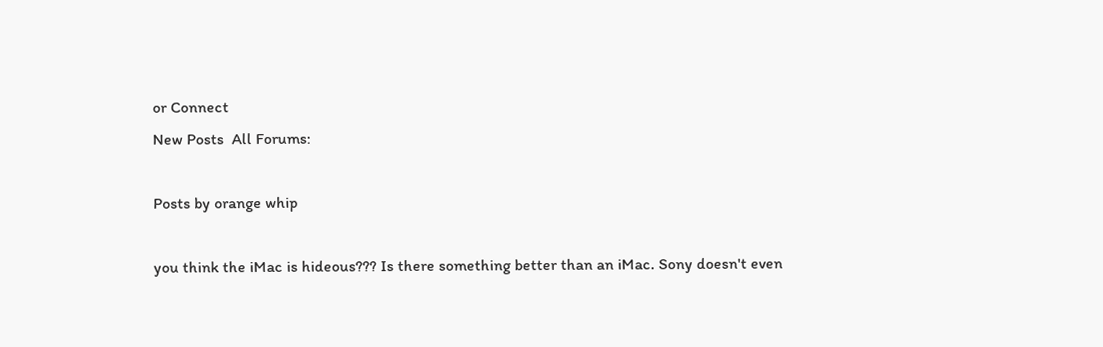or Connect
New Posts  All Forums:

Posts by orange whip

you think the iMac is hideous??? Is there something better than an iMac. Sony doesn't even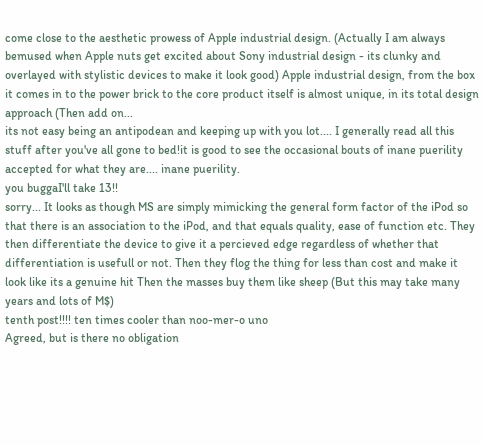come close to the aesthetic prowess of Apple industrial design. (Actually I am always bemused when Apple nuts get excited about Sony industrial design - its clunky and overlayed with stylistic devices to make it look good) Apple industrial design, from the box it comes in to the power brick to the core product itself is almost unique, in its total design approach (Then add on...
its not easy being an antipodean and keeping up with you lot.... I generally read all this stuff after you've all gone to bed!it is good to see the occasional bouts of inane puerility accepted for what they are.... inane puerility.
you buggaI'll take 13!!
sorry... It looks as though MS are simply mimicking the general form factor of the iPod so that there is an association to the iPod, and that equals quality, ease of function etc. They then differentiate the device to give it a percieved edge regardless of whether that differentiation is usefull or not. Then they flog the thing for less than cost and make it look like its a genuine hit Then the masses buy them like sheep (But this may take many years and lots of M$)
tenth post!!!! ten times cooler than noo-mer-o uno
Agreed, but is there no obligation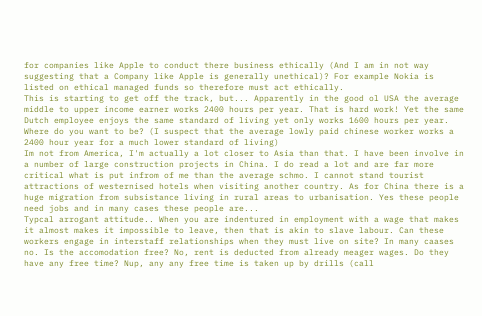for companies like Apple to conduct there business ethically (And I am in not way suggesting that a Company like Apple is generally unethical)? For example Nokia is listed on ethical managed funds so therefore must act ethically.
This is starting to get off the track, but... Apparently in the good ol USA the average middle to upper income earner works 2400 hours per year. That is hard work! Yet the same Dutch employee enjoys the same standard of living yet only works 1600 hours per year. Where do you want to be? (I suspect that the average lowly paid chinese worker works a 2400 hour year for a much lower standard of living)
Im not from America, I'm actually a lot closer to Asia than that. I have been involve in a number of large construction projects in China. I do read a lot and are far more critical what is put infrom of me than the average schmo. I cannot stand tourist attractions of westernised hotels when visiting another country. As for China there is a huge migration from subsistance living in rural areas to urbanisation. Yes these people need jobs and in many cases these people are...
Typcal arrogant attitude.. When you are indentured in employment with a wage that makes it almost makes it impossible to leave, then that is akin to slave labour. Can these workers engage in interstaff relationships when they must live on site? In many caases no. Is the accomodation free? No, rent is deducted from already meager wages. Do they have any free time? Nup, any any free time is taken up by drills (call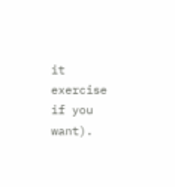it exercise if you want).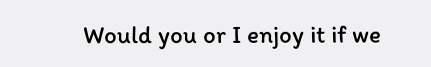Would you or I enjoy it if we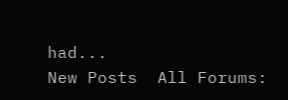had...
New Posts  All Forums: